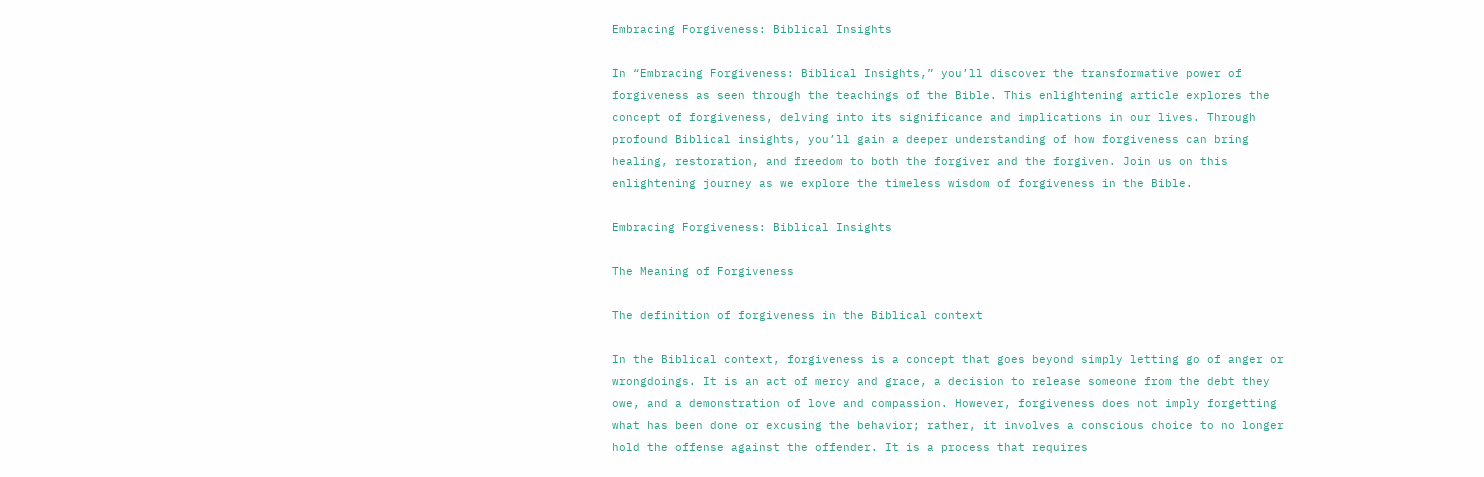Embracing Forgiveness: Biblical Insights

In “Embracing Forgiveness: Biblical Insights,” you’ll discover the transformative power of forgiveness as seen through the teachings of the Bible. This enlightening article explores the concept of forgiveness, delving into its significance and implications in our lives. Through profound Biblical insights, you’ll gain a deeper understanding of how forgiveness can bring healing, restoration, and freedom to both the forgiver and the forgiven. Join us on this enlightening journey as we explore the timeless wisdom of forgiveness in the Bible.

Embracing Forgiveness: Biblical Insights

The Meaning of Forgiveness

The definition of forgiveness in the Biblical context

In the Biblical context, forgiveness is a concept that goes beyond simply letting go of anger or wrongdoings. It is an act of mercy and grace, a decision to release someone from the debt they owe, and a demonstration of love and compassion. However, forgiveness does not imply forgetting what has been done or excusing the behavior; rather, it involves a conscious choice to no longer hold the offense against the offender. It is a process that requires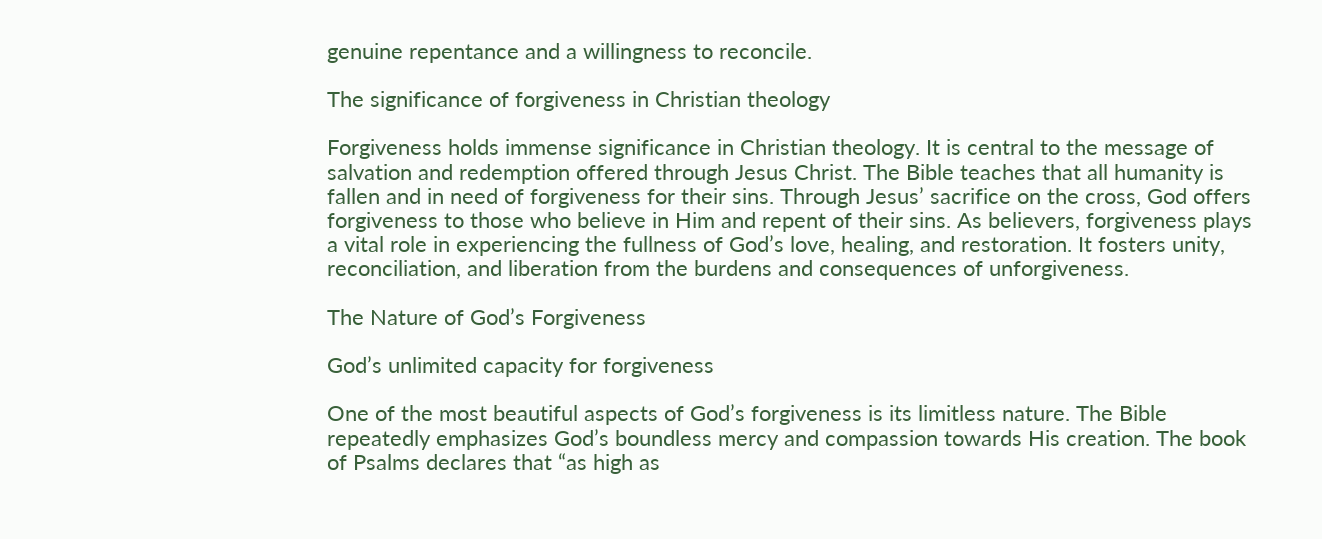genuine repentance and a willingness to reconcile.

The significance of forgiveness in Christian theology

Forgiveness holds immense significance in Christian theology. It is central to the message of salvation and redemption offered through Jesus Christ. The Bible teaches that all humanity is fallen and in need of forgiveness for their sins. Through Jesus’ sacrifice on the cross, God offers forgiveness to those who believe in Him and repent of their sins. As believers, forgiveness plays a vital role in experiencing the fullness of God’s love, healing, and restoration. It fosters unity, reconciliation, and liberation from the burdens and consequences of unforgiveness.

The Nature of God’s Forgiveness

God’s unlimited capacity for forgiveness

One of the most beautiful aspects of God’s forgiveness is its limitless nature. The Bible repeatedly emphasizes God’s boundless mercy and compassion towards His creation. The book of Psalms declares that “as high as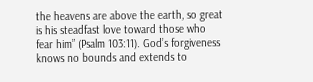the heavens are above the earth, so great is his steadfast love toward those who fear him” (Psalm 103:11). God’s forgiveness knows no bounds and extends to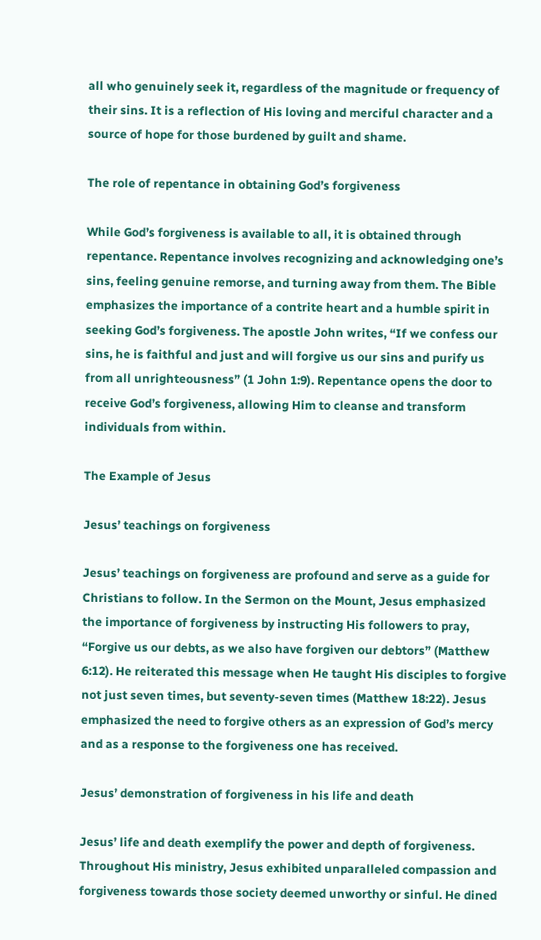all who genuinely seek it, regardless of the magnitude or frequency of their sins. It is a reflection of His loving and merciful character and a source of hope for those burdened by guilt and shame.

The role of repentance in obtaining God’s forgiveness

While God’s forgiveness is available to all, it is obtained through repentance. Repentance involves recognizing and acknowledging one’s sins, feeling genuine remorse, and turning away from them. The Bible emphasizes the importance of a contrite heart and a humble spirit in seeking God’s forgiveness. The apostle John writes, “If we confess our sins, he is faithful and just and will forgive us our sins and purify us from all unrighteousness” (1 John 1:9). Repentance opens the door to receive God’s forgiveness, allowing Him to cleanse and transform individuals from within.

The Example of Jesus

Jesus’ teachings on forgiveness

Jesus’ teachings on forgiveness are profound and serve as a guide for Christians to follow. In the Sermon on the Mount, Jesus emphasized the importance of forgiveness by instructing His followers to pray, “Forgive us our debts, as we also have forgiven our debtors” (Matthew 6:12). He reiterated this message when He taught His disciples to forgive not just seven times, but seventy-seven times (Matthew 18:22). Jesus emphasized the need to forgive others as an expression of God’s mercy and as a response to the forgiveness one has received.

Jesus’ demonstration of forgiveness in his life and death

Jesus’ life and death exemplify the power and depth of forgiveness. Throughout His ministry, Jesus exhibited unparalleled compassion and forgiveness towards those society deemed unworthy or sinful. He dined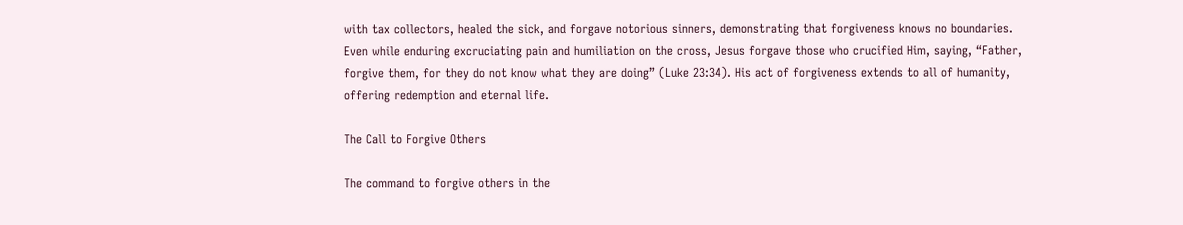with tax collectors, healed the sick, and forgave notorious sinners, demonstrating that forgiveness knows no boundaries. Even while enduring excruciating pain and humiliation on the cross, Jesus forgave those who crucified Him, saying, “Father, forgive them, for they do not know what they are doing” (Luke 23:34). His act of forgiveness extends to all of humanity, offering redemption and eternal life.

The Call to Forgive Others

The command to forgive others in the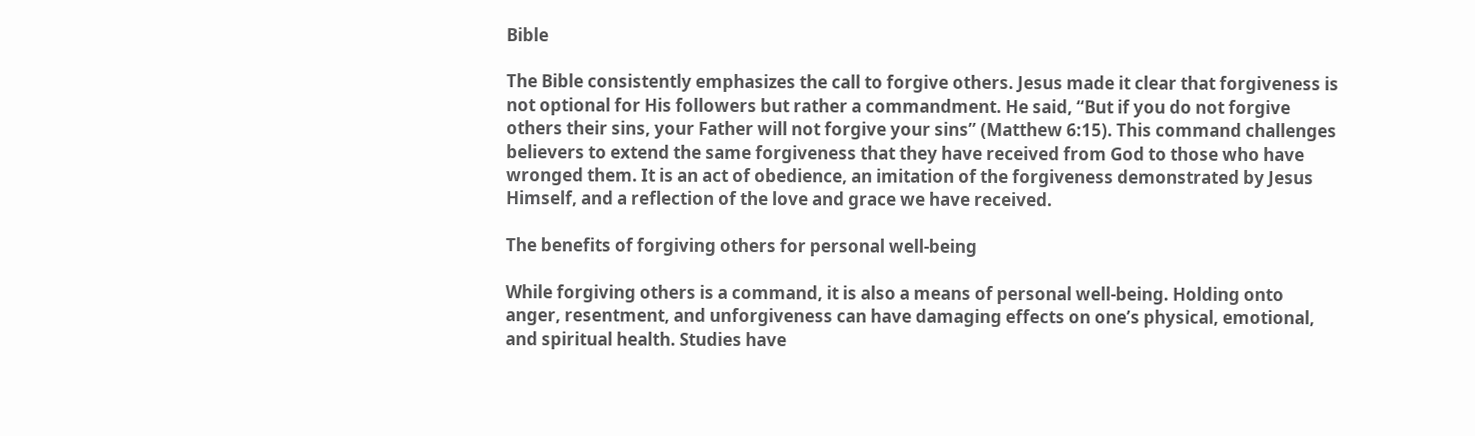Bible

The Bible consistently emphasizes the call to forgive others. Jesus made it clear that forgiveness is not optional for His followers but rather a commandment. He said, “But if you do not forgive others their sins, your Father will not forgive your sins” (Matthew 6:15). This command challenges believers to extend the same forgiveness that they have received from God to those who have wronged them. It is an act of obedience, an imitation of the forgiveness demonstrated by Jesus Himself, and a reflection of the love and grace we have received.

The benefits of forgiving others for personal well-being

While forgiving others is a command, it is also a means of personal well-being. Holding onto anger, resentment, and unforgiveness can have damaging effects on one’s physical, emotional, and spiritual health. Studies have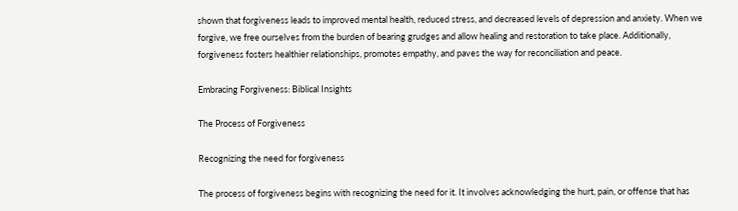shown that forgiveness leads to improved mental health, reduced stress, and decreased levels of depression and anxiety. When we forgive, we free ourselves from the burden of bearing grudges and allow healing and restoration to take place. Additionally, forgiveness fosters healthier relationships, promotes empathy, and paves the way for reconciliation and peace.

Embracing Forgiveness: Biblical Insights

The Process of Forgiveness

Recognizing the need for forgiveness

The process of forgiveness begins with recognizing the need for it. It involves acknowledging the hurt, pain, or offense that has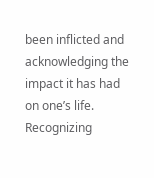been inflicted and acknowledging the impact it has had on one’s life. Recognizing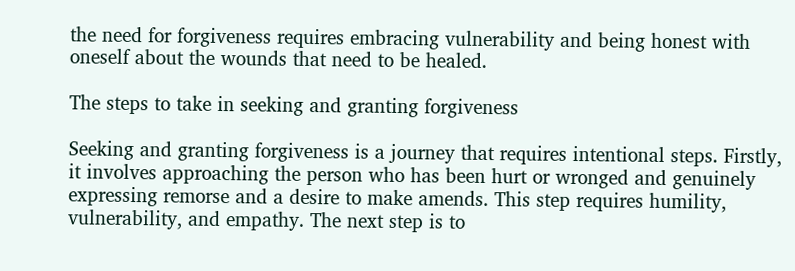the need for forgiveness requires embracing vulnerability and being honest with oneself about the wounds that need to be healed.

The steps to take in seeking and granting forgiveness

Seeking and granting forgiveness is a journey that requires intentional steps. Firstly, it involves approaching the person who has been hurt or wronged and genuinely expressing remorse and a desire to make amends. This step requires humility, vulnerability, and empathy. The next step is to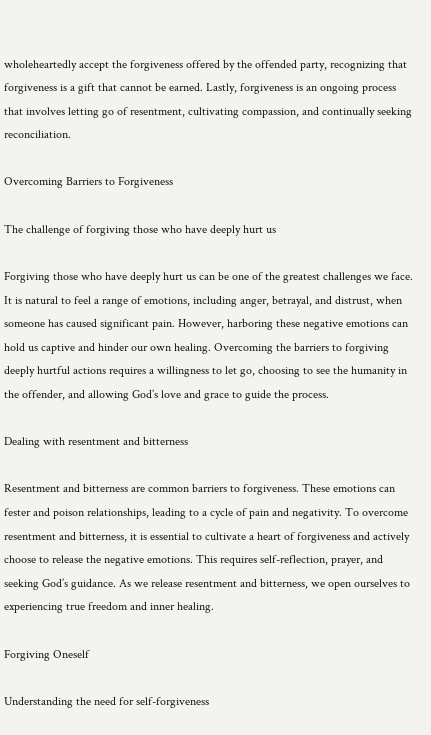wholeheartedly accept the forgiveness offered by the offended party, recognizing that forgiveness is a gift that cannot be earned. Lastly, forgiveness is an ongoing process that involves letting go of resentment, cultivating compassion, and continually seeking reconciliation.

Overcoming Barriers to Forgiveness

The challenge of forgiving those who have deeply hurt us

Forgiving those who have deeply hurt us can be one of the greatest challenges we face. It is natural to feel a range of emotions, including anger, betrayal, and distrust, when someone has caused significant pain. However, harboring these negative emotions can hold us captive and hinder our own healing. Overcoming the barriers to forgiving deeply hurtful actions requires a willingness to let go, choosing to see the humanity in the offender, and allowing God’s love and grace to guide the process.

Dealing with resentment and bitterness

Resentment and bitterness are common barriers to forgiveness. These emotions can fester and poison relationships, leading to a cycle of pain and negativity. To overcome resentment and bitterness, it is essential to cultivate a heart of forgiveness and actively choose to release the negative emotions. This requires self-reflection, prayer, and seeking God’s guidance. As we release resentment and bitterness, we open ourselves to experiencing true freedom and inner healing.

Forgiving Oneself

Understanding the need for self-forgiveness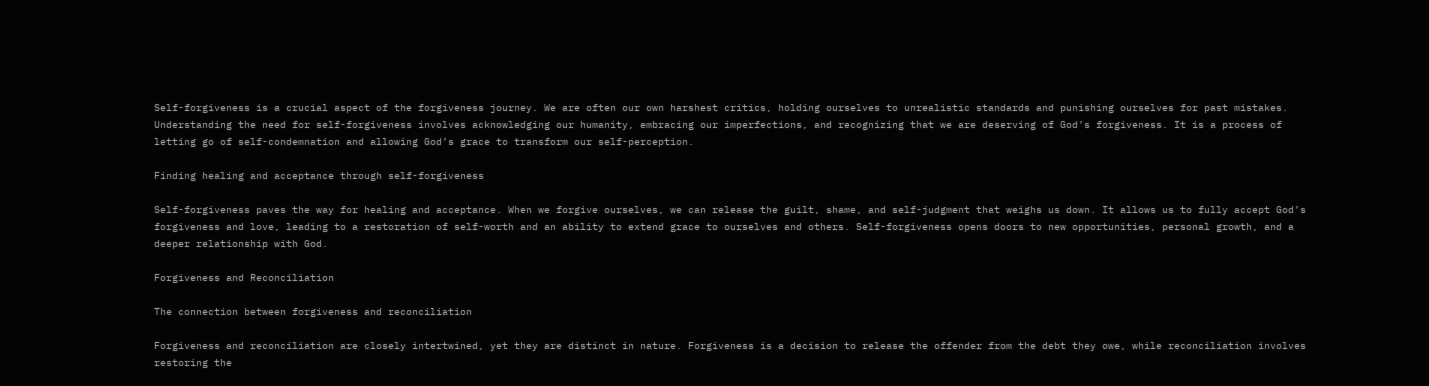Self-forgiveness is a crucial aspect of the forgiveness journey. We are often our own harshest critics, holding ourselves to unrealistic standards and punishing ourselves for past mistakes. Understanding the need for self-forgiveness involves acknowledging our humanity, embracing our imperfections, and recognizing that we are deserving of God’s forgiveness. It is a process of letting go of self-condemnation and allowing God’s grace to transform our self-perception.

Finding healing and acceptance through self-forgiveness

Self-forgiveness paves the way for healing and acceptance. When we forgive ourselves, we can release the guilt, shame, and self-judgment that weighs us down. It allows us to fully accept God’s forgiveness and love, leading to a restoration of self-worth and an ability to extend grace to ourselves and others. Self-forgiveness opens doors to new opportunities, personal growth, and a deeper relationship with God.

Forgiveness and Reconciliation

The connection between forgiveness and reconciliation

Forgiveness and reconciliation are closely intertwined, yet they are distinct in nature. Forgiveness is a decision to release the offender from the debt they owe, while reconciliation involves restoring the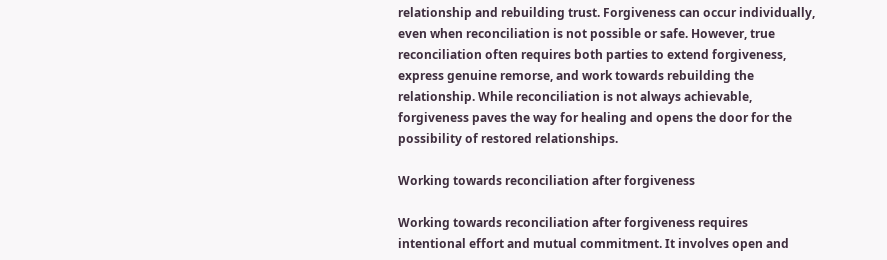relationship and rebuilding trust. Forgiveness can occur individually, even when reconciliation is not possible or safe. However, true reconciliation often requires both parties to extend forgiveness, express genuine remorse, and work towards rebuilding the relationship. While reconciliation is not always achievable, forgiveness paves the way for healing and opens the door for the possibility of restored relationships.

Working towards reconciliation after forgiveness

Working towards reconciliation after forgiveness requires intentional effort and mutual commitment. It involves open and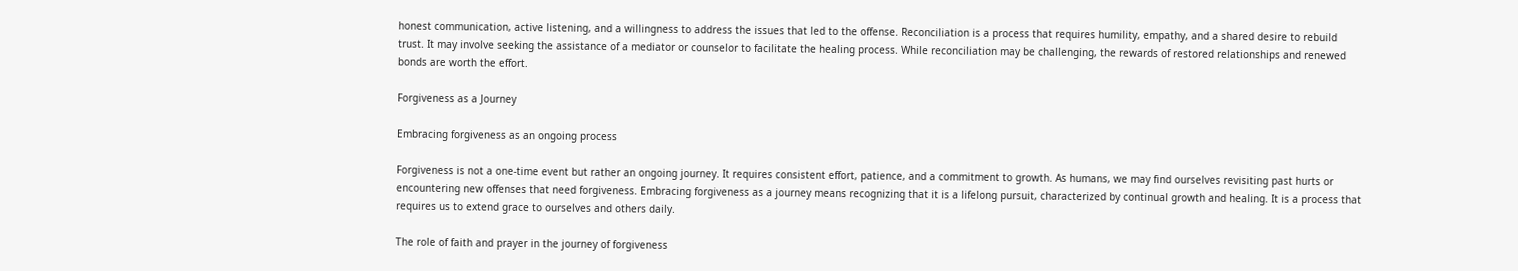honest communication, active listening, and a willingness to address the issues that led to the offense. Reconciliation is a process that requires humility, empathy, and a shared desire to rebuild trust. It may involve seeking the assistance of a mediator or counselor to facilitate the healing process. While reconciliation may be challenging, the rewards of restored relationships and renewed bonds are worth the effort.

Forgiveness as a Journey

Embracing forgiveness as an ongoing process

Forgiveness is not a one-time event but rather an ongoing journey. It requires consistent effort, patience, and a commitment to growth. As humans, we may find ourselves revisiting past hurts or encountering new offenses that need forgiveness. Embracing forgiveness as a journey means recognizing that it is a lifelong pursuit, characterized by continual growth and healing. It is a process that requires us to extend grace to ourselves and others daily.

The role of faith and prayer in the journey of forgiveness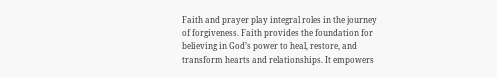Faith and prayer play integral roles in the journey of forgiveness. Faith provides the foundation for believing in God’s power to heal, restore, and transform hearts and relationships. It empowers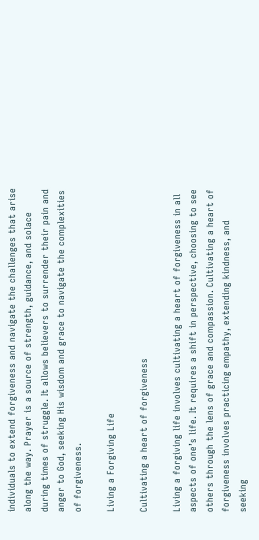individuals to extend forgiveness and navigate the challenges that arise along the way. Prayer is a source of strength, guidance, and solace during times of struggle. It allows believers to surrender their pain and anger to God, seeking His wisdom and grace to navigate the complexities of forgiveness.

Living a Forgiving Life

Cultivating a heart of forgiveness

Living a forgiving life involves cultivating a heart of forgiveness in all aspects of one’s life. It requires a shift in perspective, choosing to see others through the lens of grace and compassion. Cultivating a heart of forgiveness involves practicing empathy, extending kindness, and seeking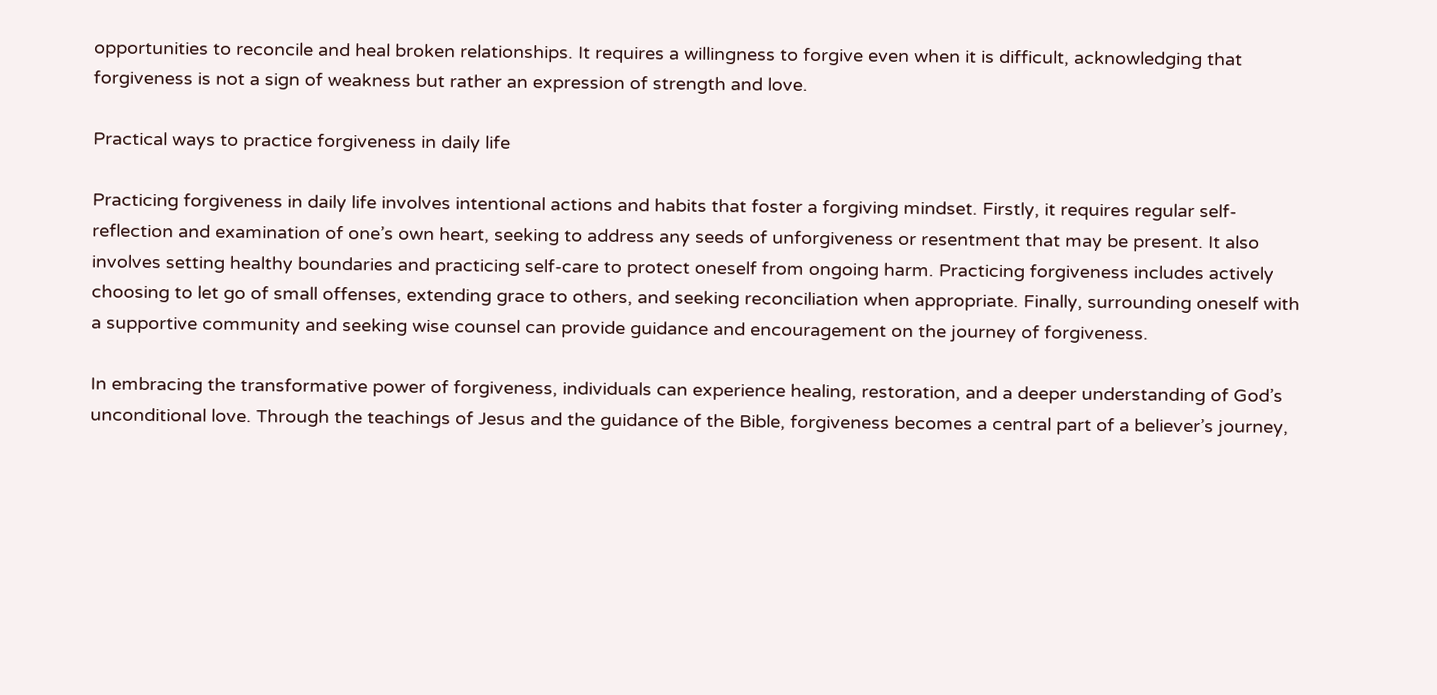opportunities to reconcile and heal broken relationships. It requires a willingness to forgive even when it is difficult, acknowledging that forgiveness is not a sign of weakness but rather an expression of strength and love.

Practical ways to practice forgiveness in daily life

Practicing forgiveness in daily life involves intentional actions and habits that foster a forgiving mindset. Firstly, it requires regular self-reflection and examination of one’s own heart, seeking to address any seeds of unforgiveness or resentment that may be present. It also involves setting healthy boundaries and practicing self-care to protect oneself from ongoing harm. Practicing forgiveness includes actively choosing to let go of small offenses, extending grace to others, and seeking reconciliation when appropriate. Finally, surrounding oneself with a supportive community and seeking wise counsel can provide guidance and encouragement on the journey of forgiveness.

In embracing the transformative power of forgiveness, individuals can experience healing, restoration, and a deeper understanding of God’s unconditional love. Through the teachings of Jesus and the guidance of the Bible, forgiveness becomes a central part of a believer’s journey,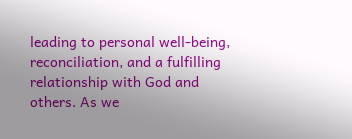leading to personal well-being, reconciliation, and a fulfilling relationship with God and others. As we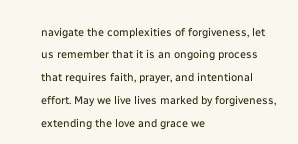navigate the complexities of forgiveness, let us remember that it is an ongoing process that requires faith, prayer, and intentional effort. May we live lives marked by forgiveness, extending the love and grace we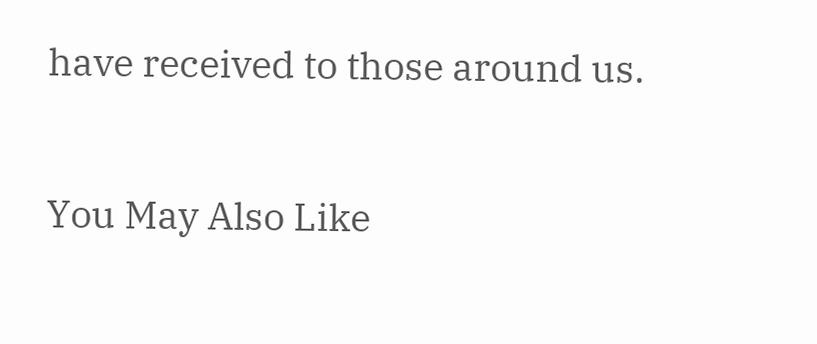have received to those around us.

You May Also Like